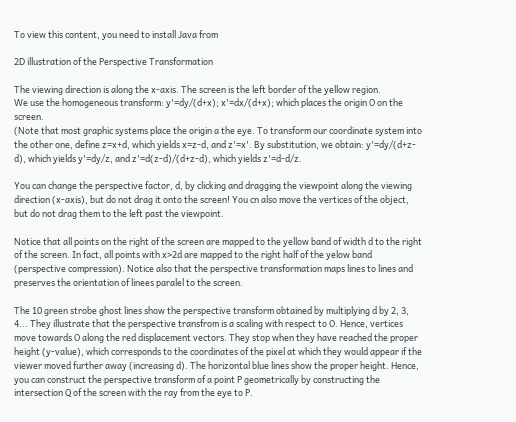To view this content, you need to install Java from

2D illustration of the Perspective Transformation

The viewing direction is along the x-axis. The screen is the left border of the yellow region.
We use the homogeneous transform: y'=dy/(d+x); x'=dx/(d+x); which places the origin O on the screen.
(Note that most graphic systems place the origin a the eye. To transform our coordinate system into the other one, define z=x+d, which yields x=z-d, and z'=x'. By substitution, we obtain: y'=dy/(d+z-d), which yields y'=dy/z, and z'=d(z-d)/(d+z-d), which yields z'=d-d/z.

You can change the perspective factor, d, by clicking and dragging the viewpoint along the viewing direction (x-axis), but do not drag it onto the screen! You cn also move the vertices of the object, but do not drag them to the left past the viewpoint.

Notice that all points on the right of the screen are mapped to the yellow band of width d to the right of the screen. In fact, all points with x>2d are mapped to the right half of the yelow band (perspective compression). Notice also that the perspective transformation maps lines to lines and preserves the orientation of linees paralel to the screen.

The 10 green strobe ghost lines show the perspective transform obtained by multiplying d by 2, 3, 4... They illustrate that the perspective transfrom is a scaling with respect to O. Hence, vertices move towards O along the red displacement vectors. They stop when they have reached the proper height (y-value), which corresponds to the coordinates of the pixel at which they would appear if the viewer moved further away (increasing d). The horizontal blue lines show the proper height. Hence, you can construct the perspective transform of a point P geometrically by constructing the intersection Q of the screen with the ray from the eye to P.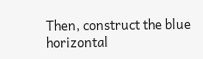Then, construct the blue horizontal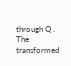through Q . The transformed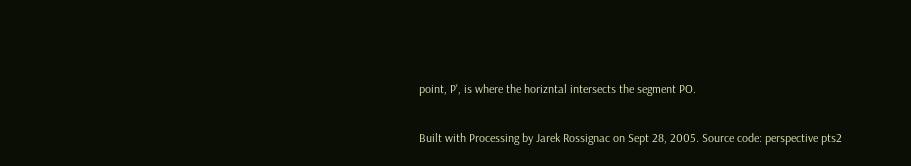point, P', is where the horizntal intersects the segment PO.

Built with Processing by Jarek Rossignac on Sept 28, 2005. Source code: perspective pts2